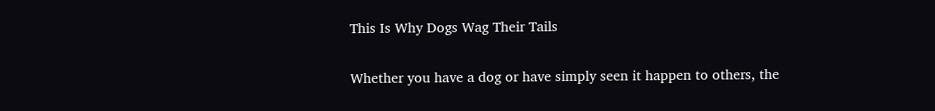This Is Why Dogs Wag Their Tails

Whether you have a dog or have simply seen it happen to others, the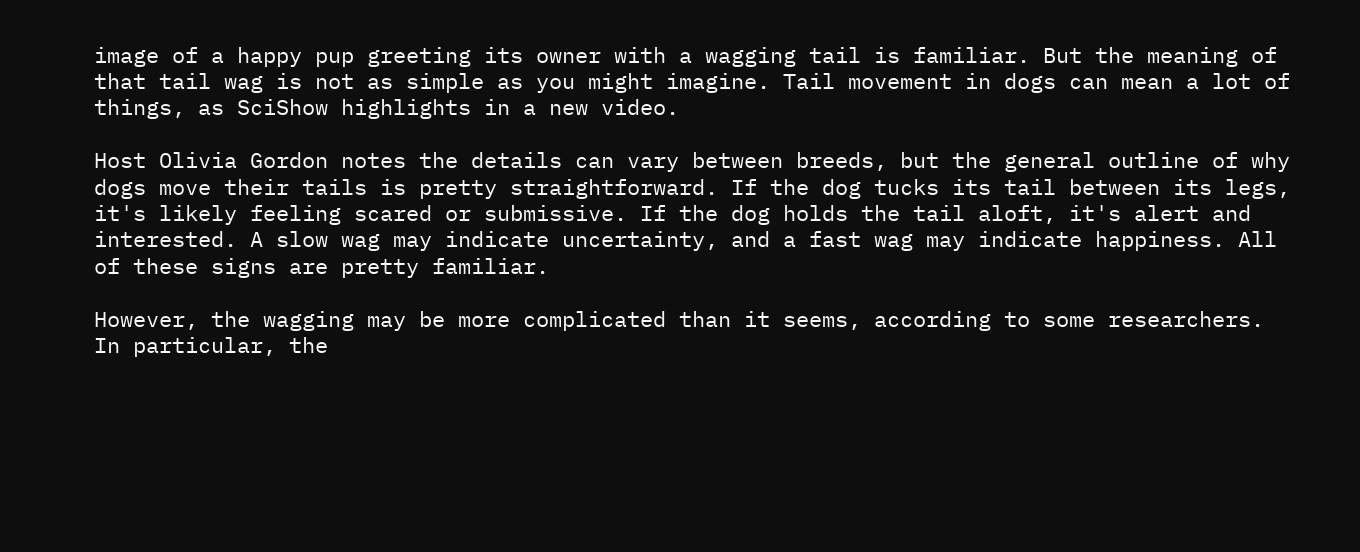image of a happy pup greeting its owner with a wagging tail is familiar. But the meaning of that tail wag is not as simple as you might imagine. Tail movement in dogs can mean a lot of things, as SciShow highlights in a new video.

Host Olivia Gordon notes the details can vary between breeds, but the general outline of why dogs move their tails is pretty straightforward. If the dog tucks its tail between its legs, it's likely feeling scared or submissive. If the dog holds the tail aloft, it's alert and interested. A slow wag may indicate uncertainty, and a fast wag may indicate happiness. All of these signs are pretty familiar.

However, the wagging may be more complicated than it seems, according to some researchers. In particular, the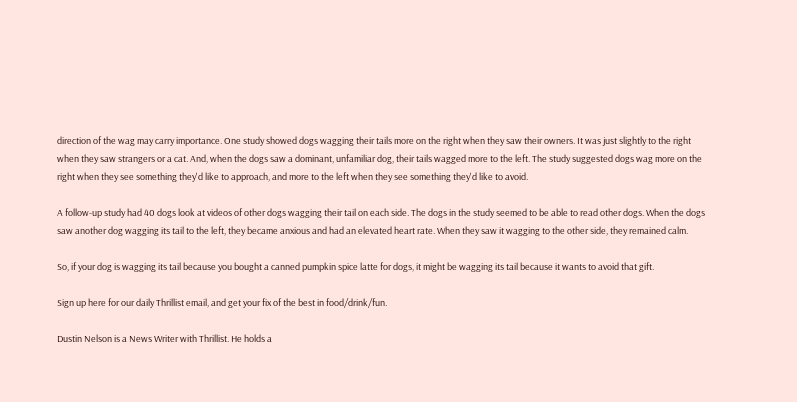direction of the wag may carry importance. One study showed dogs wagging their tails more on the right when they saw their owners. It was just slightly to the right when they saw strangers or a cat. And, when the dogs saw a dominant, unfamiliar dog, their tails wagged more to the left. The study suggested dogs wag more on the right when they see something they'd like to approach, and more to the left when they see something they'd like to avoid.

A follow-up study had 40 dogs look at videos of other dogs wagging their tail on each side. The dogs in the study seemed to be able to read other dogs. When the dogs saw another dog wagging its tail to the left, they became anxious and had an elevated heart rate. When they saw it wagging to the other side, they remained calm.

So, if your dog is wagging its tail because you bought a canned pumpkin spice latte for dogs, it might be wagging its tail because it wants to avoid that gift.

Sign up here for our daily Thrillist email, and get your fix of the best in food/drink/fun.

Dustin Nelson is a News Writer with Thrillist. He holds a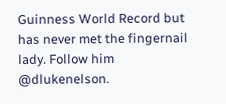Guinness World Record but has never met the fingernail lady. Follow him @dlukenelson.